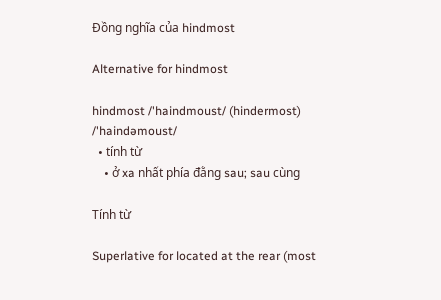Đồng nghĩa của hindmost

Alternative for hindmost

hindmost /'haindmoust/ (hindermost) /'haindəmoust/
  • tính từ
    • ở xa nhất phía đằng sau; sau cùng

Tính từ

Superlative for located at the rear (most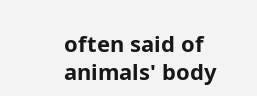often said of animals' body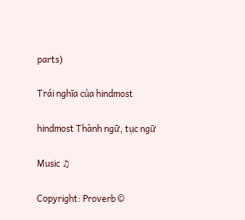parts)

Trái nghĩa của hindmost

hindmost Thành ngữ, tục ngữ

Music ♫

Copyright: Proverb ©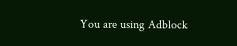You are using Adblock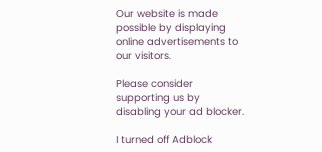Our website is made possible by displaying online advertisements to our visitors.

Please consider supporting us by disabling your ad blocker.

I turned off Adblock